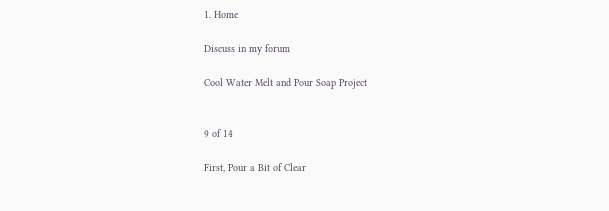1. Home

Discuss in my forum

Cool Water Melt and Pour Soap Project


9 of 14

First, Pour a Bit of Clear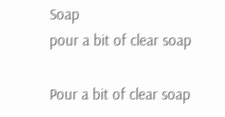Soap
pour a bit of clear soap

Pour a bit of clear soap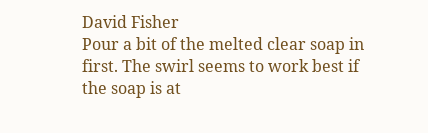David Fisher
Pour a bit of the melted clear soap in first. The swirl seems to work best if the soap is at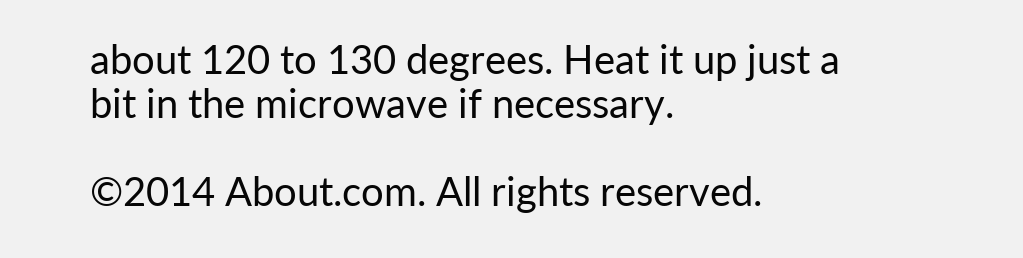about 120 to 130 degrees. Heat it up just a bit in the microwave if necessary.

©2014 About.com. All rights reserved.